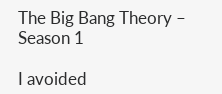The Big Bang Theory – Season 1

I avoided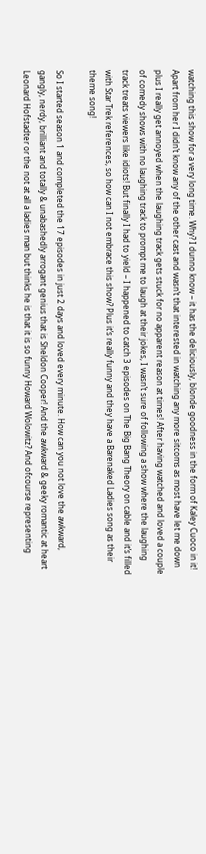watching this show for a very long time. Why? I dunno know – it has the deliciously, blonde goodness in the form of Kaley Cuoco in it! Apart from her I didn’t know any of the other cast and wasn’t that interested in watching any more sitcoms as most have let me down plus I really get annoyed when the laughing track gets stuck for no apparent reason at times! After having watched and loved a couple of comedy shows with no laughing track to prompt me to laugh at their jokes, I wasn’t sure of following a show where the laughing track treats viewers like idiots! But finally I had to yield – I happened to catch 3 episodes on The Big Bang Theory on cable and it’s filled with Star Trek references, so how can I not embrace this show? Plus it’s really funny and they have a Barenaked Ladies song as their theme song!

So I started season 1 and completed the 17 episodes in just 2 days and loved every minute. How can you not love the awkward, gangly, nerdy, brilliant and totally & unabashedly arrogant genius that is Sheldon Cooper! And the awkward & geeky romantic at heart Leonard Hofstadter or the not at all a ladies man but thinks he is that it is so funny Howard Wolowitz? And ofcourse representing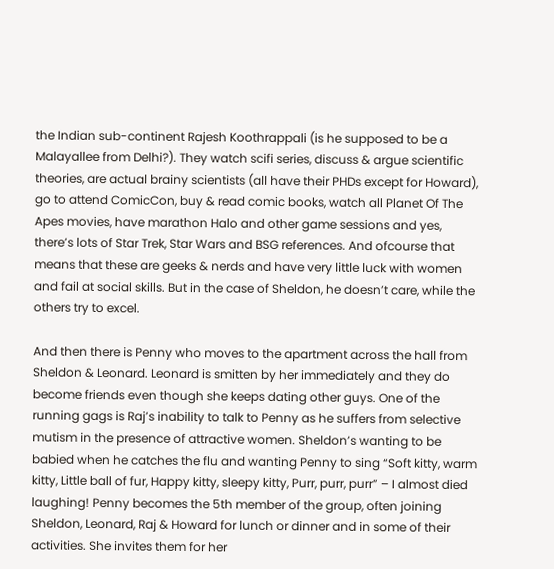the Indian sub-continent Rajesh Koothrappali (is he supposed to be a Malayallee from Delhi?). They watch scifi series, discuss & argue scientific theories, are actual brainy scientists (all have their PHDs except for Howard), go to attend ComicCon, buy & read comic books, watch all Planet Of The Apes movies, have marathon Halo and other game sessions and yes, there’s lots of Star Trek, Star Wars and BSG references. And ofcourse that means that these are geeks & nerds and have very little luck with women and fail at social skills. But in the case of Sheldon, he doesn’t care, while the others try to excel.

And then there is Penny who moves to the apartment across the hall from Sheldon & Leonard. Leonard is smitten by her immediately and they do become friends even though she keeps dating other guys. One of the running gags is Raj’s inability to talk to Penny as he suffers from selective mutism in the presence of attractive women. Sheldon’s wanting to be babied when he catches the flu and wanting Penny to sing “Soft kitty, warm kitty, Little ball of fur, Happy kitty, sleepy kitty, Purr, purr, purr” – I almost died laughing! Penny becomes the 5th member of the group, often joining Sheldon, Leonard, Raj & Howard for lunch or dinner and in some of their activities. She invites them for her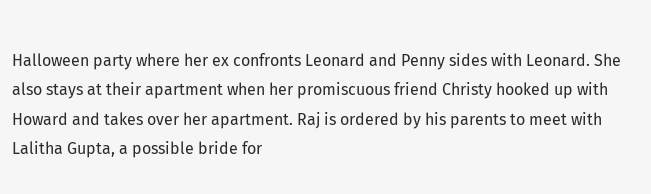Halloween party where her ex confronts Leonard and Penny sides with Leonard. She also stays at their apartment when her promiscuous friend Christy hooked up with Howard and takes over her apartment. Raj is ordered by his parents to meet with Lalitha Gupta, a possible bride for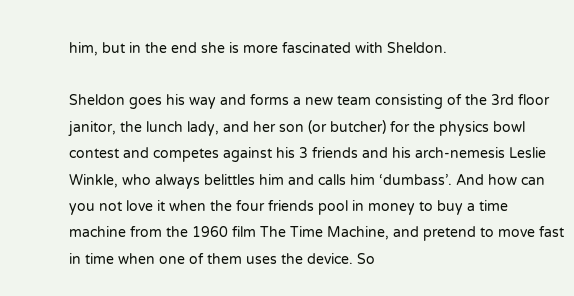him, but in the end she is more fascinated with Sheldon.

Sheldon goes his way and forms a new team consisting of the 3rd floor janitor, the lunch lady, and her son (or butcher) for the physics bowl contest and competes against his 3 friends and his arch-nemesis Leslie Winkle, who always belittles him and calls him ‘dumbass’. And how can you not love it when the four friends pool in money to buy a time machine from the 1960 film The Time Machine, and pretend to move fast in time when one of them uses the device. So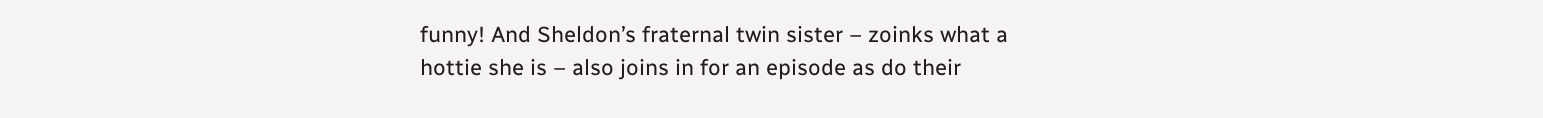funny! And Sheldon’s fraternal twin sister – zoinks what a hottie she is – also joins in for an episode as do their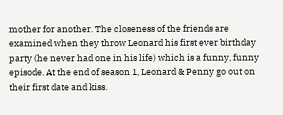mother for another. The closeness of the friends are examined when they throw Leonard his first ever birthday party (he never had one in his life) which is a funny, funny episode. At the end of season 1, Leonard & Penny go out on their first date and kiss.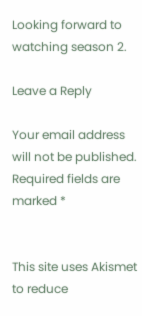Looking forward to watching season 2.

Leave a Reply

Your email address will not be published. Required fields are marked *


This site uses Akismet to reduce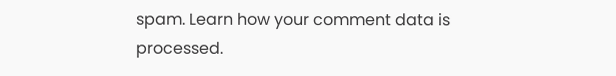spam. Learn how your comment data is processed.